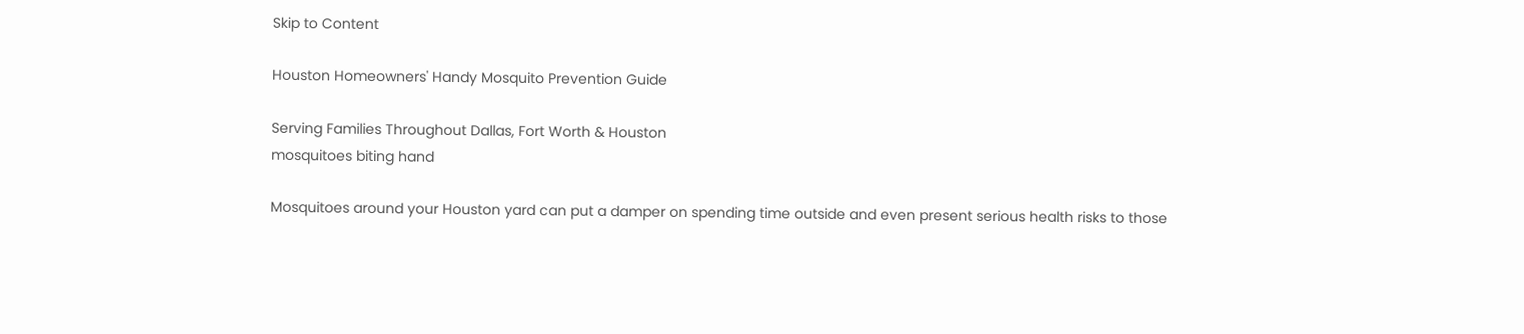Skip to Content

Houston Homeowners' Handy Mosquito Prevention Guide

Serving Families Throughout Dallas, Fort Worth & Houston
mosquitoes biting hand

Mosquitoes around your Houston yard can put a damper on spending time outside and even present serious health risks to those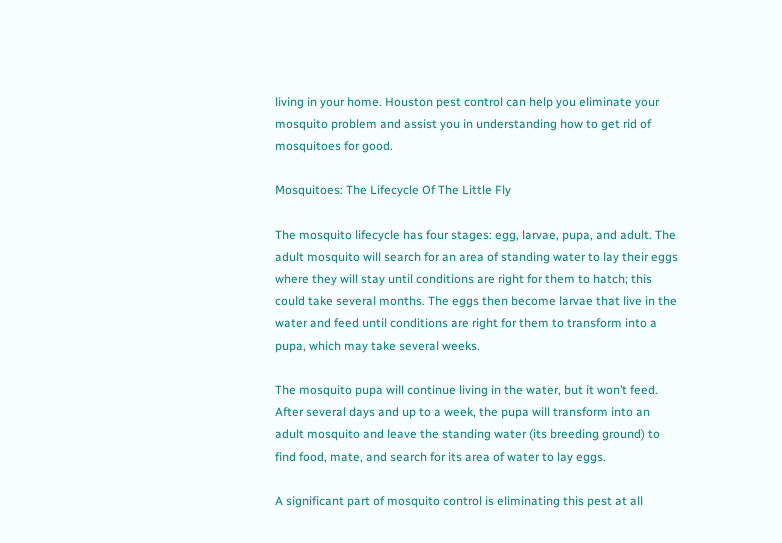living in your home. Houston pest control can help you eliminate your mosquito problem and assist you in understanding how to get rid of mosquitoes for good.

Mosquitoes: The Lifecycle Of The Little Fly

The mosquito lifecycle has four stages: egg, larvae, pupa, and adult. The adult mosquito will search for an area of standing water to lay their eggs where they will stay until conditions are right for them to hatch; this could take several months. The eggs then become larvae that live in the water and feed until conditions are right for them to transform into a pupa, which may take several weeks.

The mosquito pupa will continue living in the water, but it won’t feed. After several days and up to a week, the pupa will transform into an adult mosquito and leave the standing water (its breeding ground) to find food, mate, and search for its area of water to lay eggs.

A significant part of mosquito control is eliminating this pest at all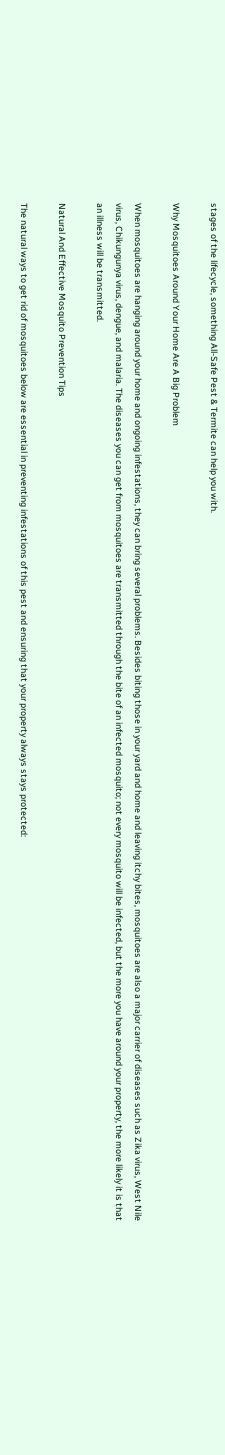stages of the lifecycle, something All-Safe Pest & Termite can help you with.

Why Mosquitoes Around Your Home Are A Big Problem

When mosquitoes are hanging around your home and ongoing infestations, they can bring several problems. Besides biting those in your yard and home and leaving itchy bites, mosquitoes are also a major carrier of diseases such as Zika virus, West Nile virus, Chikungunya virus, dengue, and malaria. The diseases you can get from mosquitoes are transmitted through the bite of an infected mosquito; not every mosquito will be infected, but the more you have around your property, the more likely it is that an illness will be transmitted.

Natural And Effective Mosquito Prevention Tips

The natural ways to get rid of mosquitoes below are essential in preventing infestations of this pest and ensuring that your property always stays protected: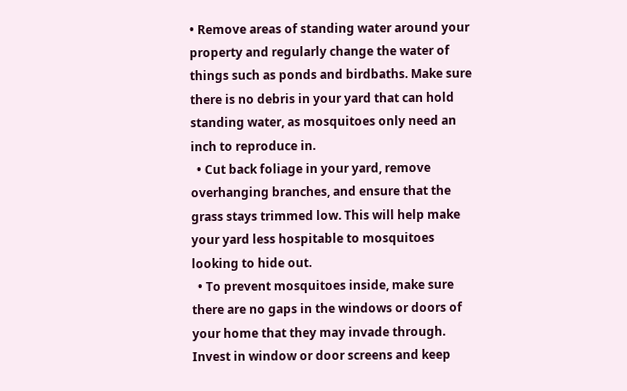• Remove areas of standing water around your property and regularly change the water of things such as ponds and birdbaths. Make sure there is no debris in your yard that can hold standing water, as mosquitoes only need an inch to reproduce in.
  • Cut back foliage in your yard, remove overhanging branches, and ensure that the grass stays trimmed low. This will help make your yard less hospitable to mosquitoes looking to hide out.
  • To prevent mosquitoes inside, make sure there are no gaps in the windows or doors of your home that they may invade through. Invest in window or door screens and keep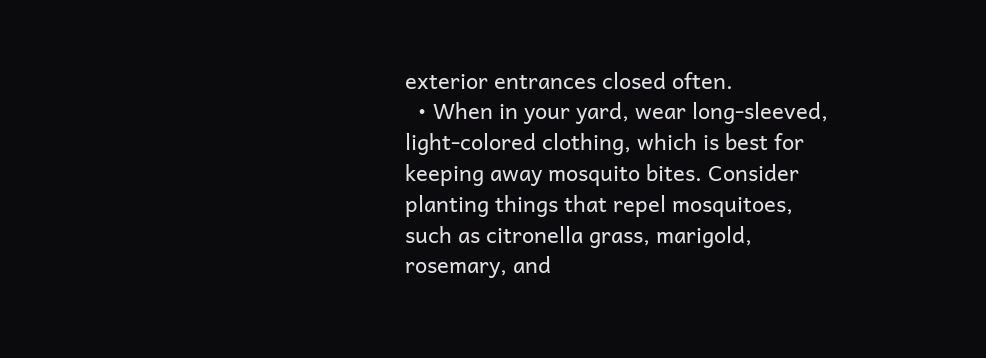exterior entrances closed often.
  • When in your yard, wear long-sleeved, light-colored clothing, which is best for keeping away mosquito bites. Consider planting things that repel mosquitoes, such as citronella grass, marigold, rosemary, and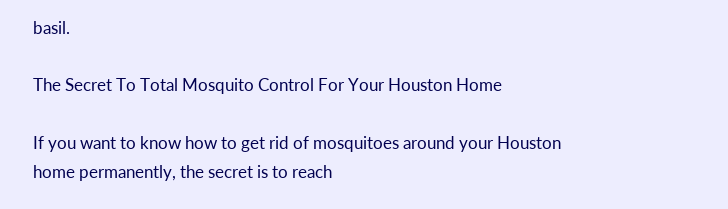basil.

The Secret To Total Mosquito Control For Your Houston Home

If you want to know how to get rid of mosquitoes around your Houston home permanently, the secret is to reach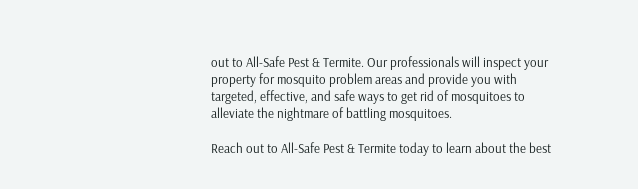out to All-Safe Pest & Termite. Our professionals will inspect your property for mosquito problem areas and provide you with targeted, effective, and safe ways to get rid of mosquitoes to alleviate the nightmare of battling mosquitoes.

Reach out to All-Safe Pest & Termite today to learn about the best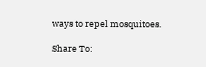ways to repel mosquitoes.

Share To: